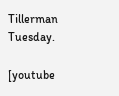Tillerman Tuesday.

[youtube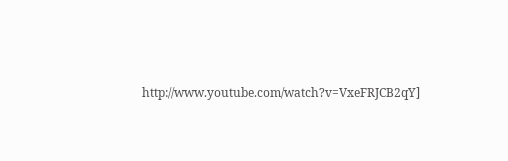http://www.youtube.com/watch?v=VxeFRJCB2qY]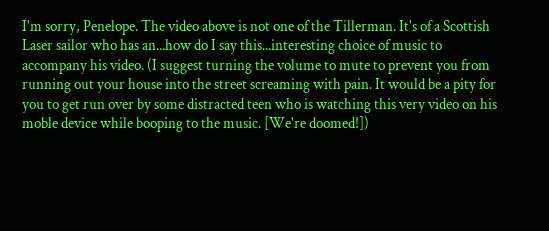I'm sorry, Penelope. The video above is not one of the Tillerman. It's of a Scottish Laser sailor who has an...how do I say this...interesting choice of music to accompany his video. (I suggest turning the volume to mute to prevent you from running out your house into the street screaming with pain. It would be a pity for you to get run over by some distracted teen who is watching this very video on his moble device while booping to the music. [We're doomed!])